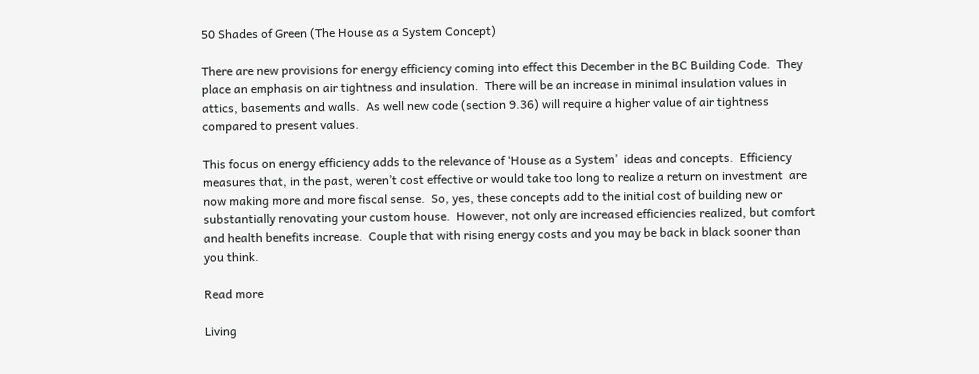50 Shades of Green (The House as a System Concept)

There are new provisions for energy efficiency coming into effect this December in the BC Building Code.  They place an emphasis on air tightness and insulation.  There will be an increase in minimal insulation values in attics, basements and walls.  As well new code (section 9.36) will require a higher value of air tightness compared to present values.

This focus on energy efficiency adds to the relevance of ‘House as a System’  ideas and concepts.  Efficiency measures that, in the past, weren’t cost effective or would take too long to realize a return on investment  are now making more and more fiscal sense.  So, yes, these concepts add to the initial cost of building new or substantially renovating your custom house.  However, not only are increased efficiencies realized, but comfort and health benefits increase.  Couple that with rising energy costs and you may be back in black sooner than you think.

Read more

Living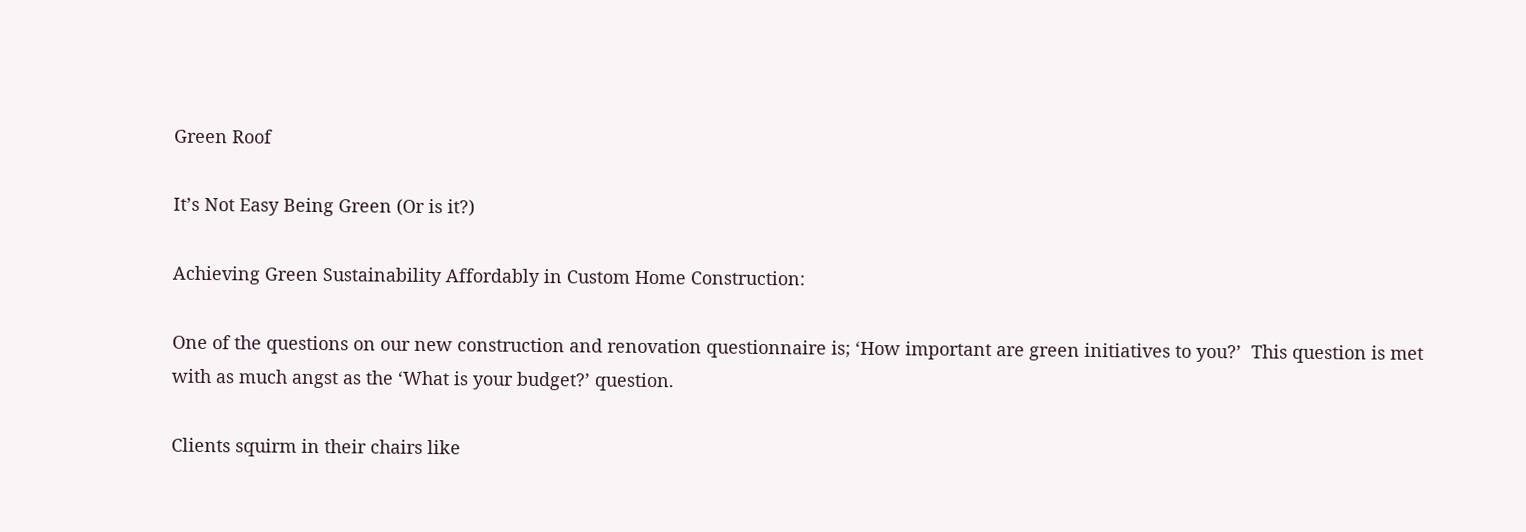Green Roof

It’s Not Easy Being Green (Or is it?)

Achieving Green Sustainability Affordably in Custom Home Construction:

One of the questions on our new construction and renovation questionnaire is; ‘How important are green initiatives to you?’  This question is met with as much angst as the ‘What is your budget?’ question.

Clients squirm in their chairs like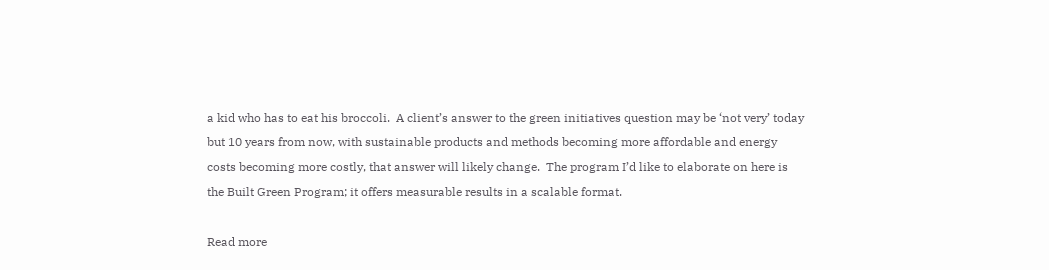a kid who has to eat his broccoli.  A client’s answer to the green initiatives question may be ‘not very’ today but 10 years from now, with sustainable products and methods becoming more affordable and energy costs becoming more costly, that answer will likely change.  The program I’d like to elaborate on here is the Built Green Program; it offers measurable results in a scalable format.

Read more